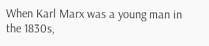When Karl Marx was a young man in the 1830s,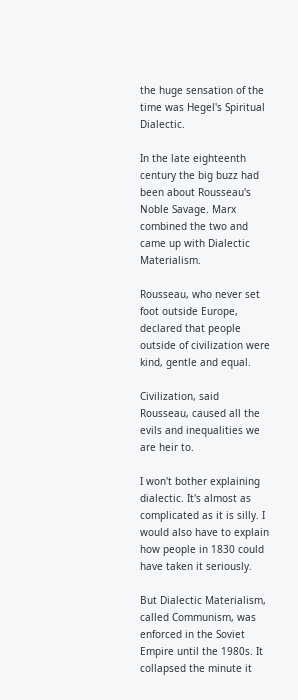the huge sensation of the time was Hegel's Spiritual Dialectic.

In the late eighteenth century the big buzz had been about Rousseau's Noble Savage. Marx combined the two and came up with Dialectic Materialism.

Rousseau, who never set foot outside Europe, declared that people outside of civilization were kind, gentle and equal.

Civilization, said Rousseau, caused all the evils and inequalities we are heir to.

I won't bother explaining dialectic. It's almost as complicated as it is silly. I would also have to explain how people in 1830 could have taken it seriously.

But Dialectic Materialism, called Communism, was enforced in the Soviet Empire until the 1980s. It collapsed the minute it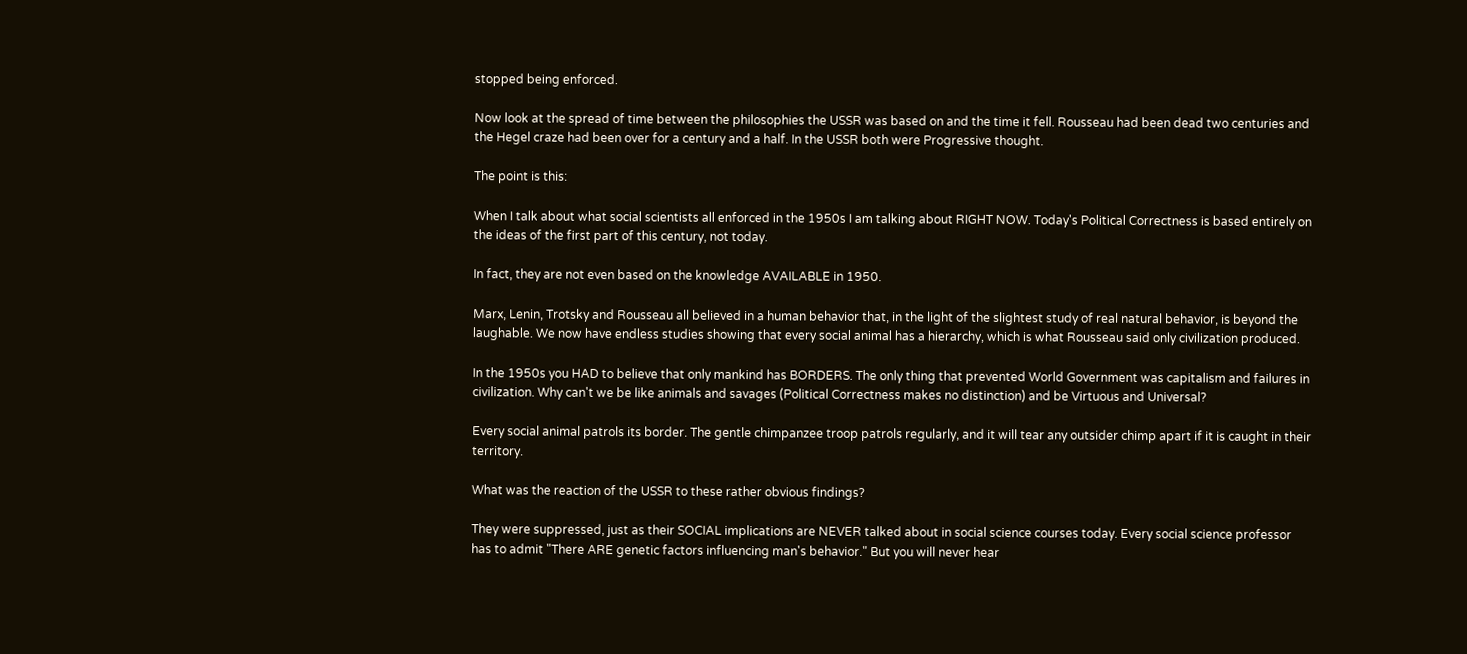stopped being enforced.

Now look at the spread of time between the philosophies the USSR was based on and the time it fell. Rousseau had been dead two centuries and the Hegel craze had been over for a century and a half. In the USSR both were Progressive thought.

The point is this:

When I talk about what social scientists all enforced in the 1950s I am talking about RIGHT NOW. Today's Political Correctness is based entirely on the ideas of the first part of this century, not today.

In fact, they are not even based on the knowledge AVAILABLE in 1950.

Marx, Lenin, Trotsky and Rousseau all believed in a human behavior that, in the light of the slightest study of real natural behavior, is beyond the laughable. We now have endless studies showing that every social animal has a hierarchy, which is what Rousseau said only civilization produced.

In the 1950s you HAD to believe that only mankind has BORDERS. The only thing that prevented World Government was capitalism and failures in civilization. Why can't we be like animals and savages (Political Correctness makes no distinction) and be Virtuous and Universal?

Every social animal patrols its border. The gentle chimpanzee troop patrols regularly, and it will tear any outsider chimp apart if it is caught in their territory.

What was the reaction of the USSR to these rather obvious findings?

They were suppressed, just as their SOCIAL implications are NEVER talked about in social science courses today. Every social science professor has to admit "There ARE genetic factors influencing man's behavior." But you will never hear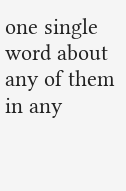one single word about any of them in any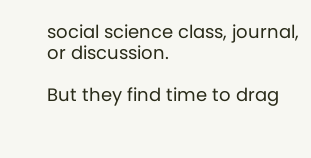social science class, journal, or discussion.

But they find time to drag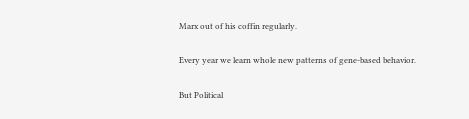Marx out of his coffin regularly.

Every year we learn whole new patterns of gene-based behavior.

But Political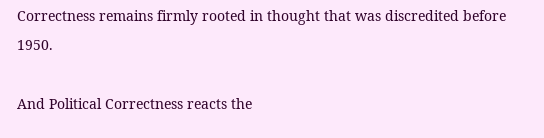Correctness remains firmly rooted in thought that was discredited before 1950.

And Political Correctness reacts the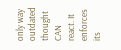only way outdated thought CAN react. It enforces its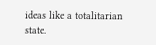ideas like a totalitarian state.